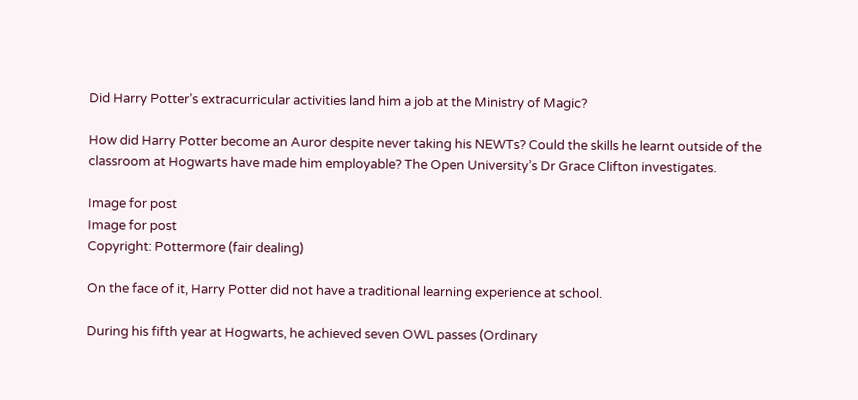Did Harry Potter’s extracurricular activities land him a job at the Ministry of Magic?

How did Harry Potter become an Auror despite never taking his NEWTs? Could the skills he learnt outside of the classroom at Hogwarts have made him employable? The Open University’s Dr Grace Clifton investigates.

Image for post
Image for post
Copyright: Pottermore (fair dealing)

On the face of it, Harry Potter did not have a traditional learning experience at school.

During his fifth year at Hogwarts, he achieved seven OWL passes (Ordinary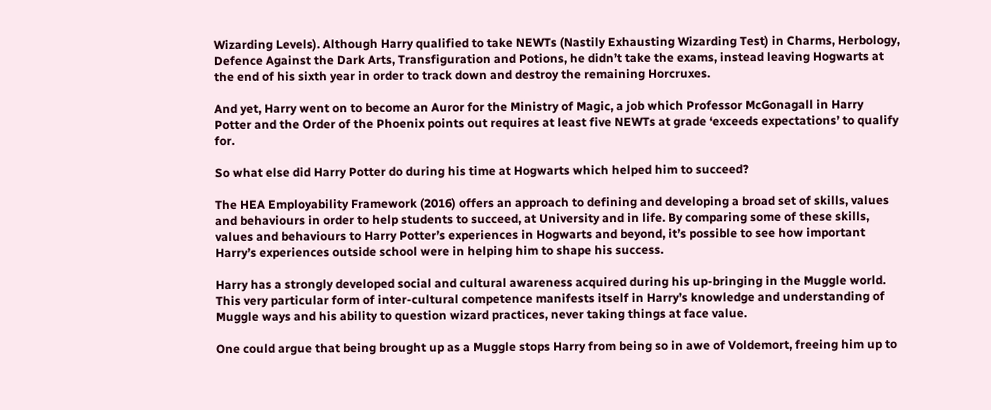Wizarding Levels). Although Harry qualified to take NEWTs (Nastily Exhausting Wizarding Test) in Charms, Herbology, Defence Against the Dark Arts, Transfiguration and Potions, he didn’t take the exams, instead leaving Hogwarts at the end of his sixth year in order to track down and destroy the remaining Horcruxes.

And yet, Harry went on to become an Auror for the Ministry of Magic, a job which Professor McGonagall in Harry Potter and the Order of the Phoenix points out requires at least five NEWTs at grade ‘exceeds expectations’ to qualify for.

So what else did Harry Potter do during his time at Hogwarts which helped him to succeed?

The HEA Employability Framework (2016) offers an approach to defining and developing a broad set of skills, values and behaviours in order to help students to succeed, at University and in life. By comparing some of these skills, values and behaviours to Harry Potter’s experiences in Hogwarts and beyond, it’s possible to see how important Harry’s experiences outside school were in helping him to shape his success.

Harry has a strongly developed social and cultural awareness acquired during his up-bringing in the Muggle world. This very particular form of inter-cultural competence manifests itself in Harry’s knowledge and understanding of Muggle ways and his ability to question wizard practices, never taking things at face value.

One could argue that being brought up as a Muggle stops Harry from being so in awe of Voldemort, freeing him up to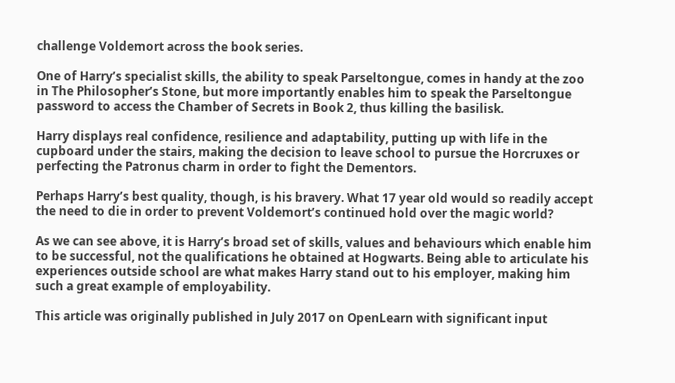challenge Voldemort across the book series.

One of Harry’s specialist skills, the ability to speak Parseltongue, comes in handy at the zoo in The Philosopher’s Stone, but more importantly enables him to speak the Parseltongue password to access the Chamber of Secrets in Book 2, thus killing the basilisk.

Harry displays real confidence, resilience and adaptability, putting up with life in the cupboard under the stairs, making the decision to leave school to pursue the Horcruxes or perfecting the Patronus charm in order to fight the Dementors.

Perhaps Harry’s best quality, though, is his bravery. What 17 year old would so readily accept the need to die in order to prevent Voldemort’s continued hold over the magic world?

As we can see above, it is Harry’s broad set of skills, values and behaviours which enable him to be successful, not the qualifications he obtained at Hogwarts. Being able to articulate his experiences outside school are what makes Harry stand out to his employer, making him such a great example of employability.

This article was originally published in July 2017 on OpenLearn with significant input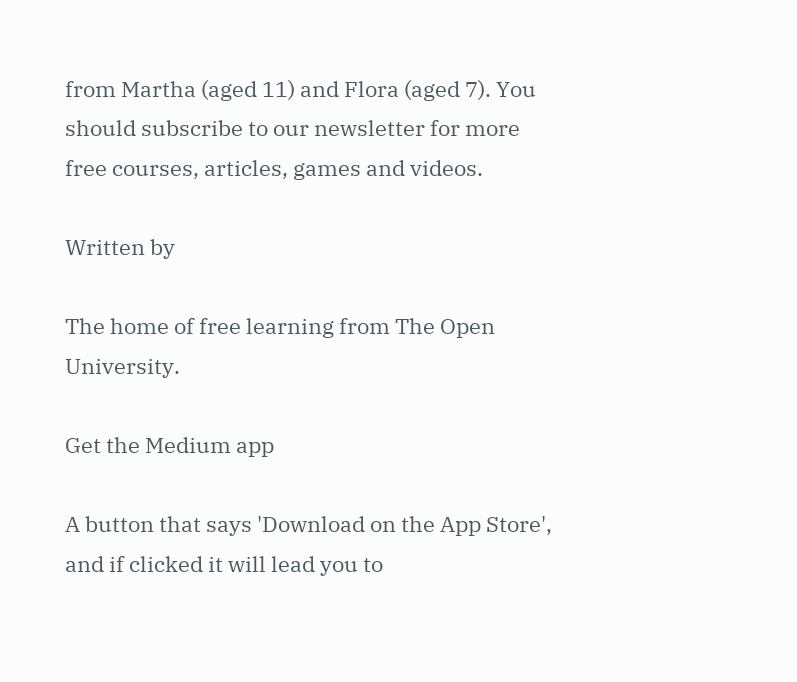from Martha (aged 11) and Flora (aged 7). You should subscribe to our newsletter for more free courses, articles, games and videos.

Written by

The home of free learning from The Open University.

Get the Medium app

A button that says 'Download on the App Store', and if clicked it will lead you to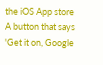the iOS App store
A button that says 'Get it on, Google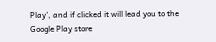Play', and if clicked it will lead you to the Google Play store